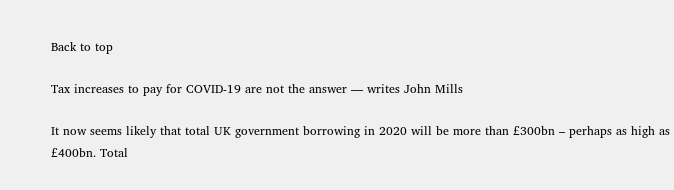Back to top

Tax increases to pay for COVID-19 are not the answer — writes John Mills

It now seems likely that total UK government borrowing in 2020 will be more than £300bn – perhaps as high as £400bn. Total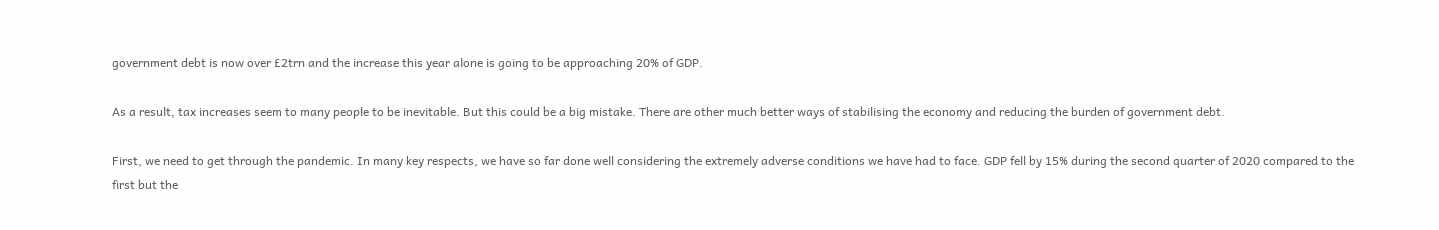government debt is now over £2trn and the increase this year alone is going to be approaching 20% of GDP.

As a result, tax increases seem to many people to be inevitable. But this could be a big mistake. There are other much better ways of stabilising the economy and reducing the burden of government debt.

First, we need to get through the pandemic. In many key respects, we have so far done well considering the extremely adverse conditions we have had to face. GDP fell by 15% during the second quarter of 2020 compared to the first but the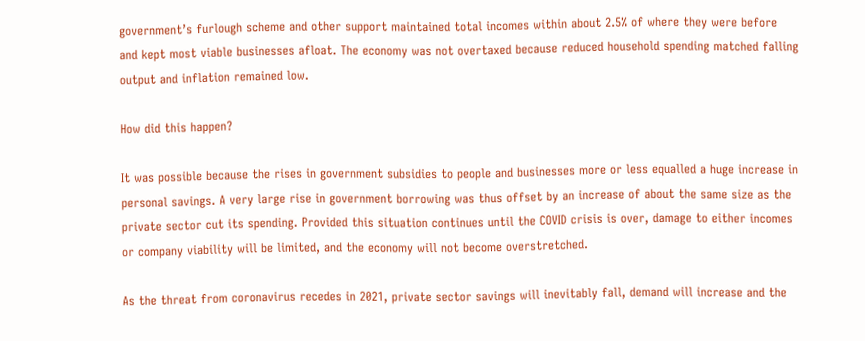government’s furlough scheme and other support maintained total incomes within about 2.5% of where they were before and kept most viable businesses afloat. The economy was not overtaxed because reduced household spending matched falling output and inflation remained low.

How did this happen?

It was possible because the rises in government subsidies to people and businesses more or less equalled a huge increase in personal savings. A very large rise in government borrowing was thus offset by an increase of about the same size as the private sector cut its spending. Provided this situation continues until the COVID crisis is over, damage to either incomes or company viability will be limited, and the economy will not become overstretched.

As the threat from coronavirus recedes in 2021, private sector savings will inevitably fall, demand will increase and the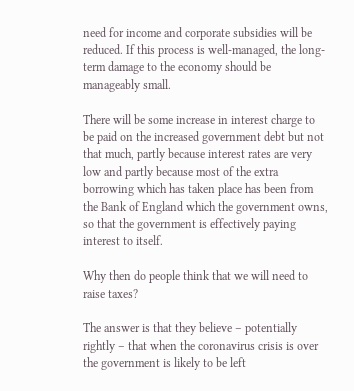need for income and corporate subsidies will be reduced. If this process is well-managed, the long-term damage to the economy should be manageably small.

There will be some increase in interest charge to be paid on the increased government debt but not that much, partly because interest rates are very low and partly because most of the extra borrowing which has taken place has been from the Bank of England which the government owns, so that the government is effectively paying interest to itself.

Why then do people think that we will need to raise taxes?

The answer is that they believe – potentially rightly – that when the coronavirus crisis is over the government is likely to be left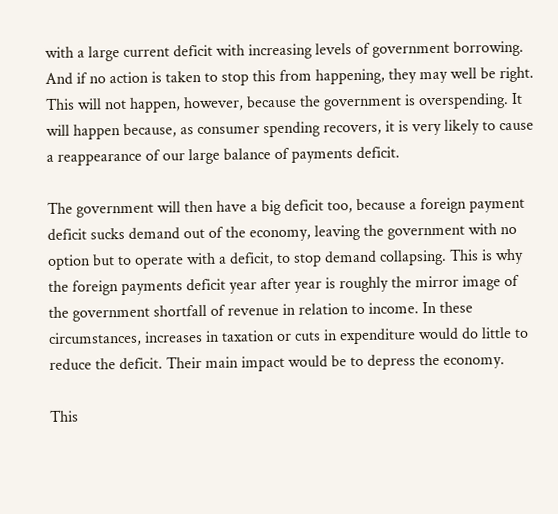with a large current deficit with increasing levels of government borrowing. And if no action is taken to stop this from happening, they may well be right. This will not happen, however, because the government is overspending. It will happen because, as consumer spending recovers, it is very likely to cause a reappearance of our large balance of payments deficit.

The government will then have a big deficit too, because a foreign payment deficit sucks demand out of the economy, leaving the government with no option but to operate with a deficit, to stop demand collapsing. This is why the foreign payments deficit year after year is roughly the mirror image of the government shortfall of revenue in relation to income. In these circumstances, increases in taxation or cuts in expenditure would do little to reduce the deficit. Their main impact would be to depress the economy.

This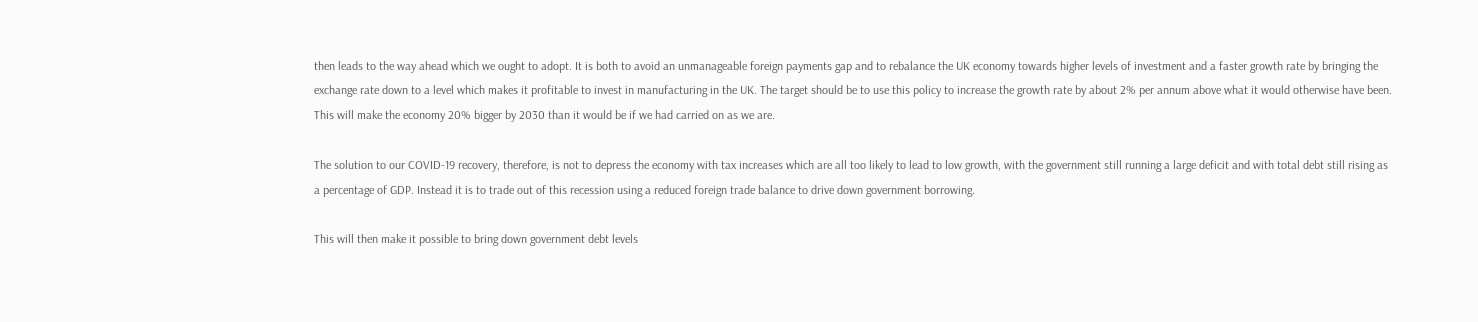then leads to the way ahead which we ought to adopt. It is both to avoid an unmanageable foreign payments gap and to rebalance the UK economy towards higher levels of investment and a faster growth rate by bringing the exchange rate down to a level which makes it profitable to invest in manufacturing in the UK. The target should be to use this policy to increase the growth rate by about 2% per annum above what it would otherwise have been. This will make the economy 20% bigger by 2030 than it would be if we had carried on as we are.

The solution to our COVID-19 recovery, therefore, is not to depress the economy with tax increases which are all too likely to lead to low growth, with the government still running a large deficit and with total debt still rising as a percentage of GDP. Instead it is to trade out of this recession using a reduced foreign trade balance to drive down government borrowing.

This will then make it possible to bring down government debt levels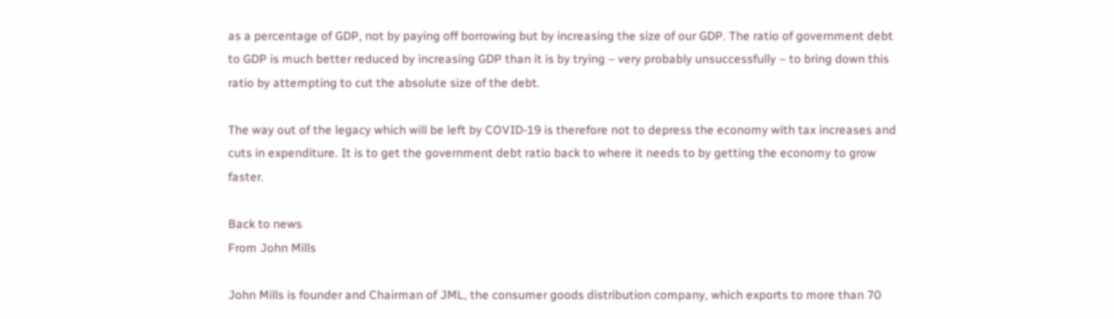as a percentage of GDP, not by paying off borrowing but by increasing the size of our GDP. The ratio of government debt to GDP is much better reduced by increasing GDP than it is by trying – very probably unsuccessfully – to bring down this ratio by attempting to cut the absolute size of the debt.

The way out of the legacy which will be left by COVID-19 is therefore not to depress the economy with tax increases and cuts in expenditure. It is to get the government debt ratio back to where it needs to by getting the economy to grow faster.

Back to news
From John Mills

John Mills is founder and Chairman of JML, the consumer goods distribution company, which exports to more than 70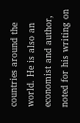countries around the world. He is also an economist and author, noted for his writing on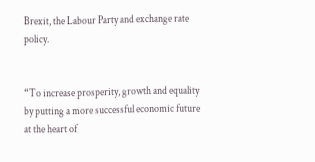Brexit, the Labour Party and exchange rate policy.


“To increase prosperity, growth and equality by putting a more successful economic future at the heart of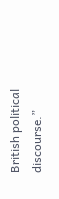British political discourse.”